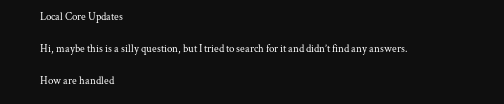Local Core Updates

Hi, maybe this is a silly question, but I tried to search for it and didn’t find any answers.

How are handled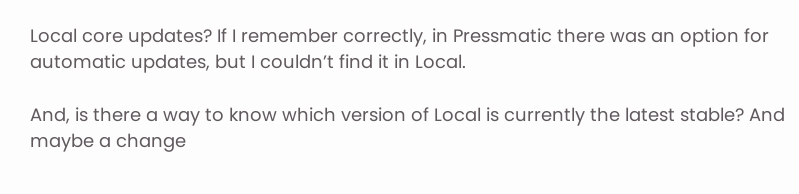Local core updates? If I remember correctly, in Pressmatic there was an option for automatic updates, but I couldn’t find it in Local.

And, is there a way to know which version of Local is currently the latest stable? And maybe a change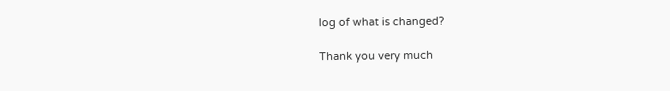log of what is changed?

Thank you very much